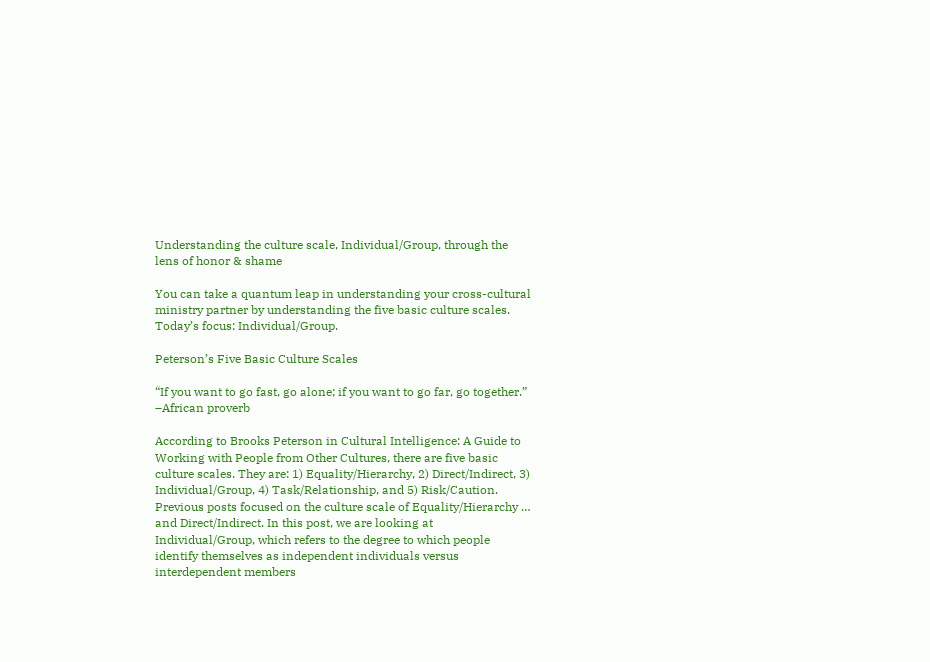Understanding the culture scale, Individual/Group, through the lens of honor & shame

You can take a quantum leap in understanding your cross-cultural ministry partner by understanding the five basic culture scales. Today’s focus: Individual/Group.

Peterson’s Five Basic Culture Scales

“If you want to go fast, go alone; if you want to go far, go together.” –African proverb

According to Brooks Peterson in Cultural Intelligence: A Guide to Working with People from Other Cultures, there are five basic culture scales. They are: 1) Equality/Hierarchy, 2) Direct/Indirect, 3) Individual/Group, 4) Task/Relationship, and 5) Risk/Caution. Previous posts focused on the culture scale of Equality/Hierarchy … and Direct/Indirect. In this post, we are looking at Individual/Group, which refers to the degree to which people identify themselves as independent individuals versus interdependent members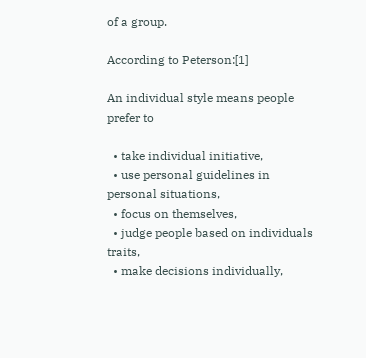of a group.

According to Peterson:[1]

An individual style means people prefer to

  • take individual initiative,
  • use personal guidelines in personal situations,
  • focus on themselves,
  • judge people based on individuals traits,
  • make decisions individually,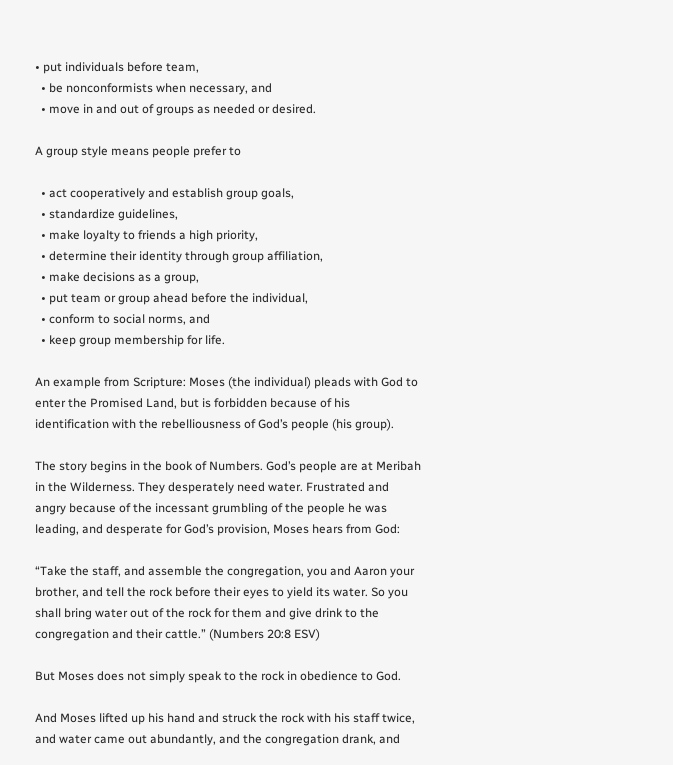• put individuals before team,
  • be nonconformists when necessary, and
  • move in and out of groups as needed or desired.

A group style means people prefer to

  • act cooperatively and establish group goals,
  • standardize guidelines,
  • make loyalty to friends a high priority,
  • determine their identity through group affiliation,
  • make decisions as a group,
  • put team or group ahead before the individual,
  • conform to social norms, and
  • keep group membership for life.

An example from Scripture: Moses (the individual) pleads with God to enter the Promised Land, but is forbidden because of his identification with the rebelliousness of God’s people (his group).

The story begins in the book of Numbers. God’s people are at Meribah in the Wilderness. They desperately need water. Frustrated and angry because of the incessant grumbling of the people he was leading, and desperate for God’s provision, Moses hears from God:

“Take the staff, and assemble the congregation, you and Aaron your brother, and tell the rock before their eyes to yield its water. So you shall bring water out of the rock for them and give drink to the congregation and their cattle.” (Numbers 20:8 ESV)

But Moses does not simply speak to the rock in obedience to God.

And Moses lifted up his hand and struck the rock with his staff twice, and water came out abundantly, and the congregation drank, and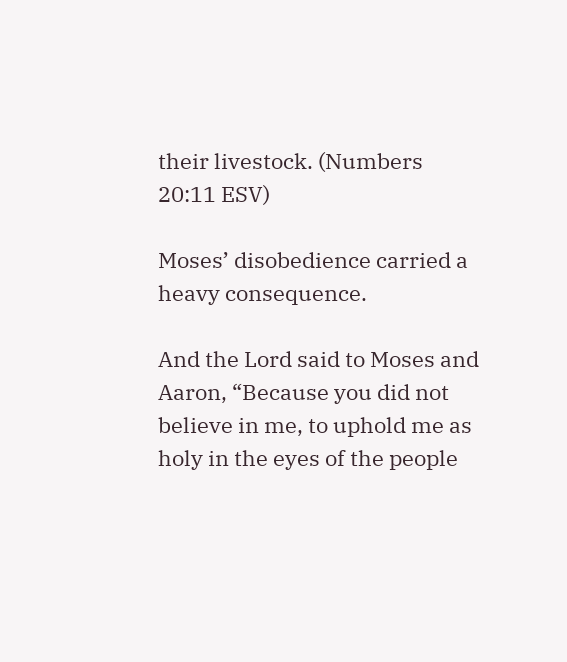their livestock. (Numbers 20:11 ESV)

Moses’ disobedience carried a heavy consequence.

And the Lord said to Moses and Aaron, “Because you did not believe in me, to uphold me as holy in the eyes of the people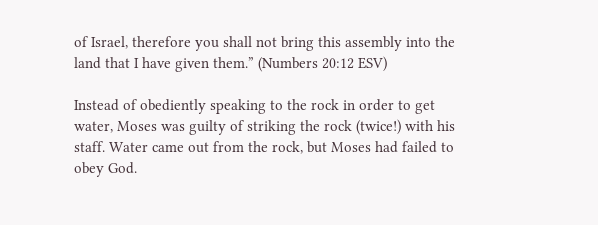of Israel, therefore you shall not bring this assembly into the land that I have given them.” (Numbers 20:12 ESV)

Instead of obediently speaking to the rock in order to get water, Moses was guilty of striking the rock (twice!) with his staff. Water came out from the rock, but Moses had failed to obey God.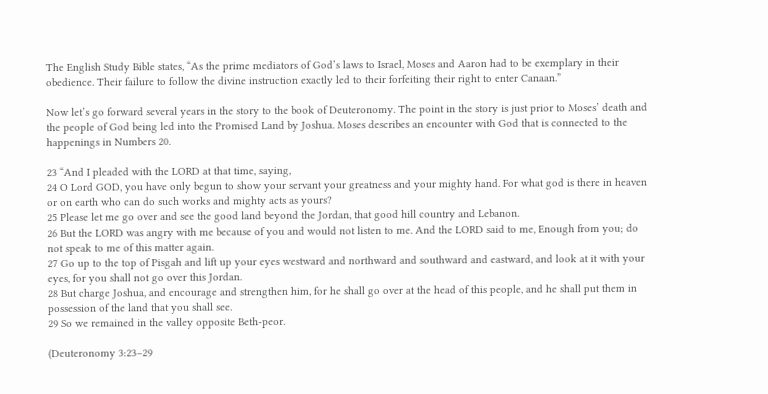The English Study Bible states, “As the prime mediators of God’s laws to Israel, Moses and Aaron had to be exemplary in their obedience. Their failure to follow the divine instruction exactly led to their forfeiting their right to enter Canaan.”

Now let’s go forward several years in the story to the book of Deuteronomy. The point in the story is just prior to Moses’ death and the people of God being led into the Promised Land by Joshua. Moses describes an encounter with God that is connected to the happenings in Numbers 20.

23 “And I pleaded with the LORD at that time, saying,
24 O Lord GOD, you have only begun to show your servant your greatness and your mighty hand. For what god is there in heaven or on earth who can do such works and mighty acts as yours?
25 Please let me go over and see the good land beyond the Jordan, that good hill country and Lebanon.
26 But the LORD was angry with me because of you and would not listen to me. And the LORD said to me, Enough from you; do not speak to me of this matter again.
27 Go up to the top of Pisgah and lift up your eyes westward and northward and southward and eastward, and look at it with your eyes, for you shall not go over this Jordan.
28 But charge Joshua, and encourage and strengthen him, for he shall go over at the head of this people, and he shall put them in possession of the land that you shall see.
29 So we remained in the valley opposite Beth-peor.

(Deuteronomy 3:23–29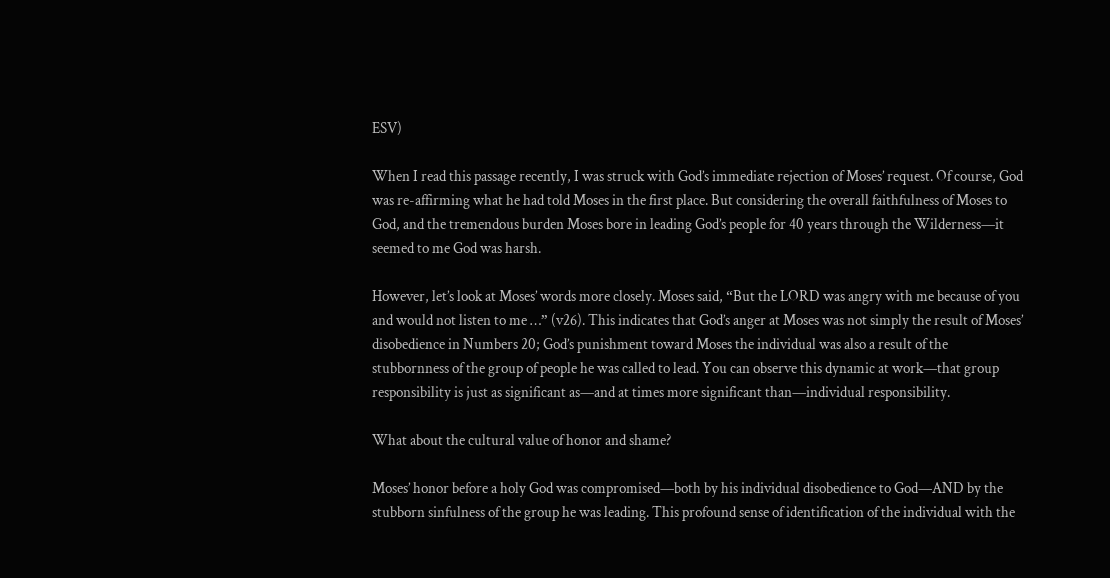ESV)

When I read this passage recently, I was struck with God’s immediate rejection of Moses’ request. Of course, God was re-affirming what he had told Moses in the first place. But considering the overall faithfulness of Moses to God, and the tremendous burden Moses bore in leading God’s people for 40 years through the Wilderness—it seemed to me God was harsh.

However, let’s look at Moses’ words more closely. Moses said, “But the LORD was angry with me because of you and would not listen to me …” (v26). This indicates that God’s anger at Moses was not simply the result of Moses’ disobedience in Numbers 20; God’s punishment toward Moses the individual was also a result of the stubbornness of the group of people he was called to lead. You can observe this dynamic at work—that group responsibility is just as significant as—and at times more significant than—individual responsibility.

What about the cultural value of honor and shame?

Moses’ honor before a holy God was compromised—both by his individual disobedience to God—AND by the stubborn sinfulness of the group he was leading. This profound sense of identification of the individual with the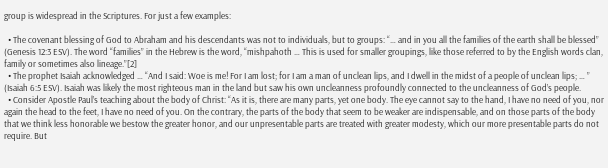group is widespread in the Scriptures. For just a few examples:

  • The covenant blessing of God to Abraham and his descendants was not to individuals, but to groups: “… and in you all the families of the earth shall be blessed” (Genesis 12:3 ESV). The word “families” in the Hebrew is the word, “mishpahoth … This is used for smaller groupings, like those referred to by the English words clan, family or sometimes also lineage.”[2]
  • The prophet Isaiah acknowledged … “And I said: Woe is me! For I am lost; for I am a man of unclean lips, and I dwell in the midst of a people of unclean lips; … ” (Isaiah 6:5 ESV). Isaiah was likely the most righteous man in the land but saw his own uncleanness profoundly connected to the uncleanness of God’s people.
  • Consider Apostle Paul’s teaching about the body of Christ: “As it is, there are many parts, yet one body. The eye cannot say to the hand, I have no need of you, nor again the head to the feet, I have no need of you. On the contrary, the parts of the body that seem to be weaker are indispensable, and on those parts of the body that we think less honorable we bestow the greater honor, and our unpresentable parts are treated with greater modesty, which our more presentable parts do not require. But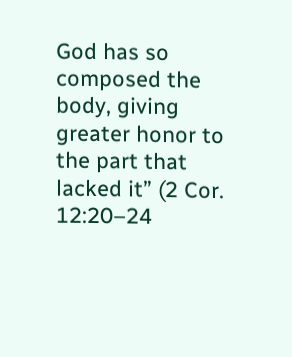God has so composed the body, giving greater honor to the part that lacked it” (2 Cor. 12:20–24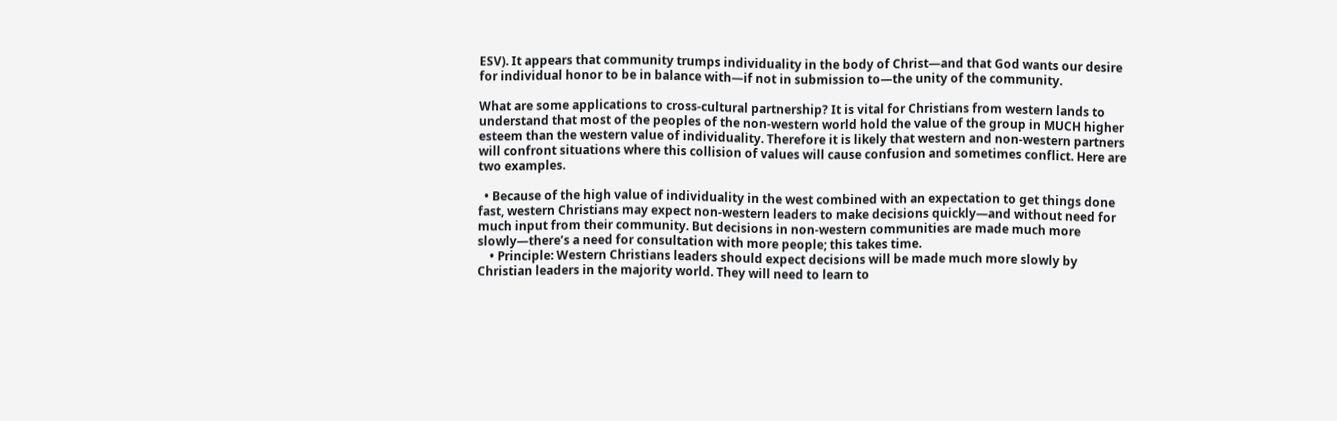ESV). It appears that community trumps individuality in the body of Christ—and that God wants our desire for individual honor to be in balance with—if not in submission to—the unity of the community.

What are some applications to cross-cultural partnership? It is vital for Christians from western lands to understand that most of the peoples of the non-western world hold the value of the group in MUCH higher esteem than the western value of individuality. Therefore it is likely that western and non-western partners will confront situations where this collision of values will cause confusion and sometimes conflict. Here are two examples.

  • Because of the high value of individuality in the west combined with an expectation to get things done fast, western Christians may expect non-western leaders to make decisions quickly—and without need for much input from their community. But decisions in non-western communities are made much more slowly—there’s a need for consultation with more people; this takes time.
    • Principle: Western Christians leaders should expect decisions will be made much more slowly by Christian leaders in the majority world. They will need to learn to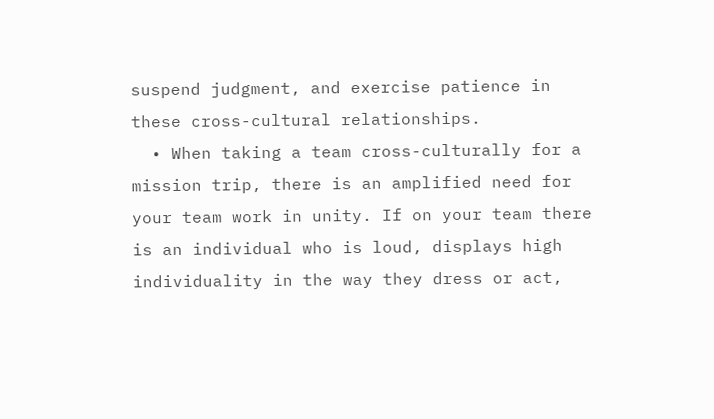suspend judgment, and exercise patience in these cross-cultural relationships.
  • When taking a team cross-culturally for a mission trip, there is an amplified need for your team work in unity. If on your team there is an individual who is loud, displays high individuality in the way they dress or act,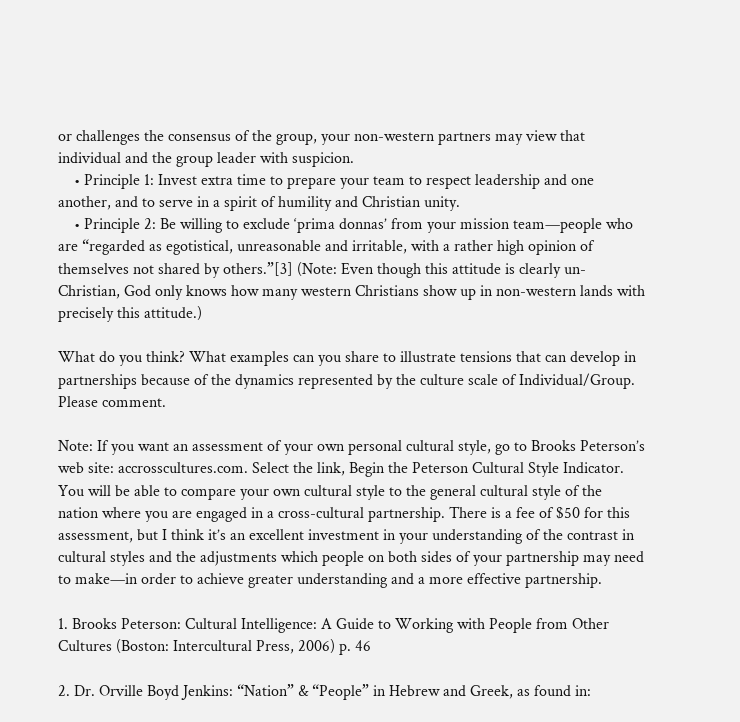or challenges the consensus of the group, your non-western partners may view that individual and the group leader with suspicion.
    • Principle 1: Invest extra time to prepare your team to respect leadership and one another, and to serve in a spirit of humility and Christian unity.
    • Principle 2: Be willing to exclude ‘prima donnas’ from your mission team—people who are “regarded as egotistical, unreasonable and irritable, with a rather high opinion of themselves not shared by others.”[3] (Note: Even though this attitude is clearly un-Christian, God only knows how many western Christians show up in non-western lands with precisely this attitude.)

What do you think? What examples can you share to illustrate tensions that can develop in partnerships because of the dynamics represented by the culture scale of Individual/Group. Please comment.

Note: If you want an assessment of your own personal cultural style, go to Brooks Peterson’s web site: accrosscultures.com. Select the link, Begin the Peterson Cultural Style Indicator. You will be able to compare your own cultural style to the general cultural style of the nation where you are engaged in a cross-cultural partnership. There is a fee of $50 for this assessment, but I think it’s an excellent investment in your understanding of the contrast in cultural styles and the adjustments which people on both sides of your partnership may need to make—in order to achieve greater understanding and a more effective partnership.

1. Brooks Peterson: Cultural Intelligence: A Guide to Working with People from Other Cultures (Boston: Intercultural Press, 2006) p. 46

2. Dr. Orville Boyd Jenkins: “Nation” & “People” in Hebrew and Greek, as found in: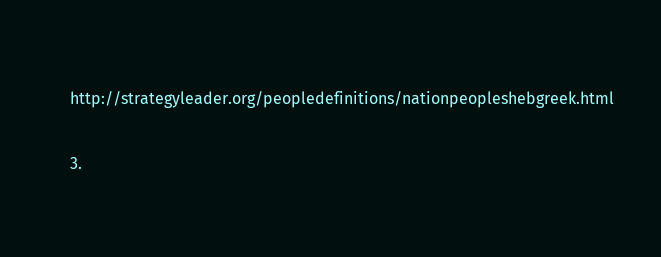http://strategyleader.org/peopledefinitions/nationpeopleshebgreek.html

3.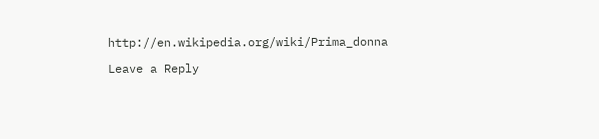http://en.wikipedia.org/wiki/Prima_donna

Leave a Reply